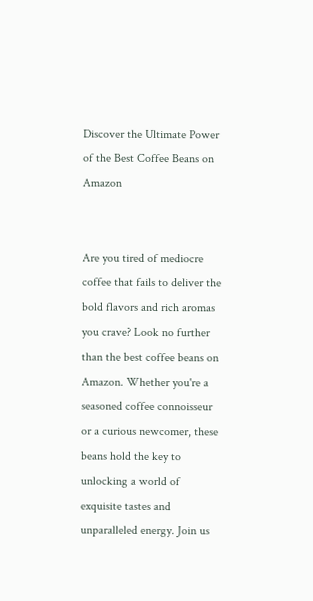Discover the Ultimate Power of the Best Coffee Beans on Amazon


Are you tired of mediocre coffee that fails to deliver the bold flavors and rich aromas you crave? Look no further than the best coffee beans on Amazon. Whether you're a seasoned coffee connoisseur or a curious newcomer, these beans hold the key to unlocking a world of exquisite tastes and unparalleled energy. Join us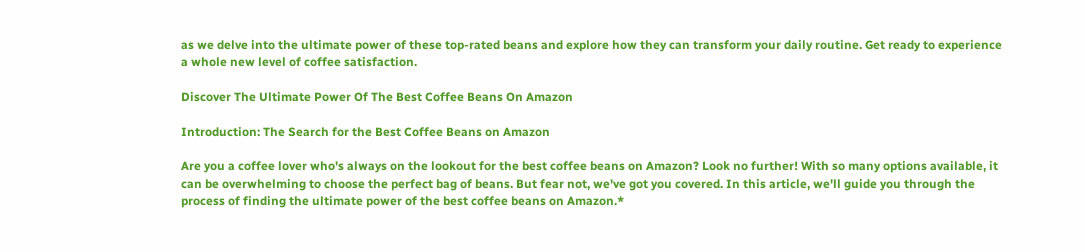as we delve into the ultimate power of these top-rated beans and explore how they can transform your daily routine. Get ready to experience a whole new level of coffee satisfaction.

Discover The Ultimate Power Of The Best Coffee Beans On Amazon

Introduction: The Search for the Best Coffee Beans on Amazon

Are you a coffee lover who's always on the lookout for the best coffee beans on Amazon? Look no further! With so many options available, it can be overwhelming to choose the perfect bag of beans. But fear not, we've got you covered. In this article, we'll guide you through the process of finding the ultimate power of the best coffee beans on Amazon.*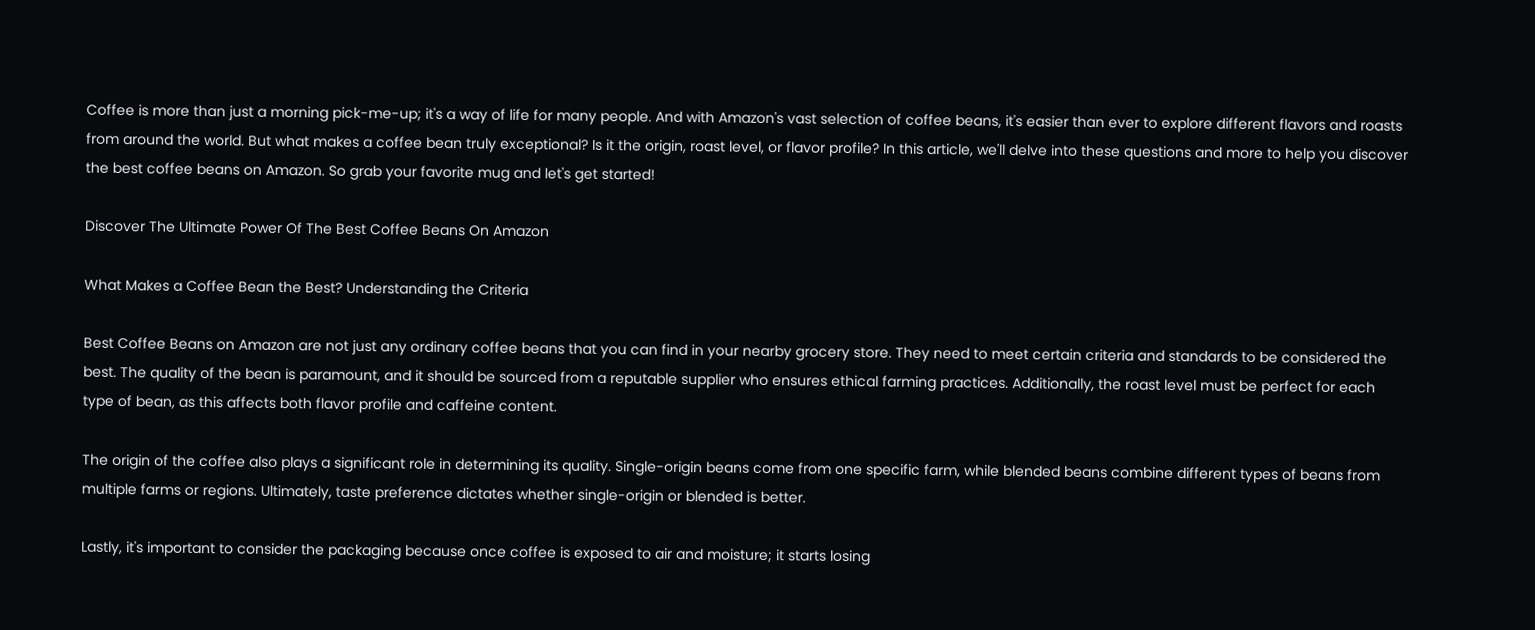Coffee is more than just a morning pick-me-up; it's a way of life for many people. And with Amazon's vast selection of coffee beans, it's easier than ever to explore different flavors and roasts from around the world. But what makes a coffee bean truly exceptional? Is it the origin, roast level, or flavor profile? In this article, we'll delve into these questions and more to help you discover the best coffee beans on Amazon. So grab your favorite mug and let's get started!

Discover The Ultimate Power Of The Best Coffee Beans On Amazon

What Makes a Coffee Bean the Best? Understanding the Criteria

Best Coffee Beans on Amazon are not just any ordinary coffee beans that you can find in your nearby grocery store. They need to meet certain criteria and standards to be considered the best. The quality of the bean is paramount, and it should be sourced from a reputable supplier who ensures ethical farming practices. Additionally, the roast level must be perfect for each type of bean, as this affects both flavor profile and caffeine content.

The origin of the coffee also plays a significant role in determining its quality. Single-origin beans come from one specific farm, while blended beans combine different types of beans from multiple farms or regions. Ultimately, taste preference dictates whether single-origin or blended is better.

Lastly, it's important to consider the packaging because once coffee is exposed to air and moisture; it starts losing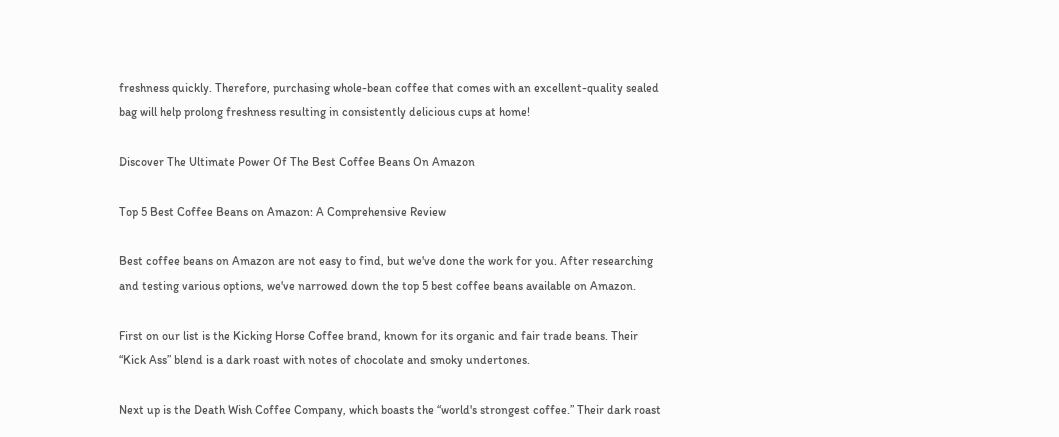freshness quickly. Therefore, purchasing whole-bean coffee that comes with an excellent-quality sealed bag will help prolong freshness resulting in consistently delicious cups at home!

Discover The Ultimate Power Of The Best Coffee Beans On Amazon

Top 5 Best Coffee Beans on Amazon: A Comprehensive Review

Best coffee beans on Amazon are not easy to find, but we've done the work for you. After researching and testing various options, we've narrowed down the top 5 best coffee beans available on Amazon.

First on our list is the Kicking Horse Coffee brand, known for its organic and fair trade beans. Their “Kick Ass” blend is a dark roast with notes of chocolate and smoky undertones.

Next up is the Death Wish Coffee Company, which boasts the “world's strongest coffee.” Their dark roast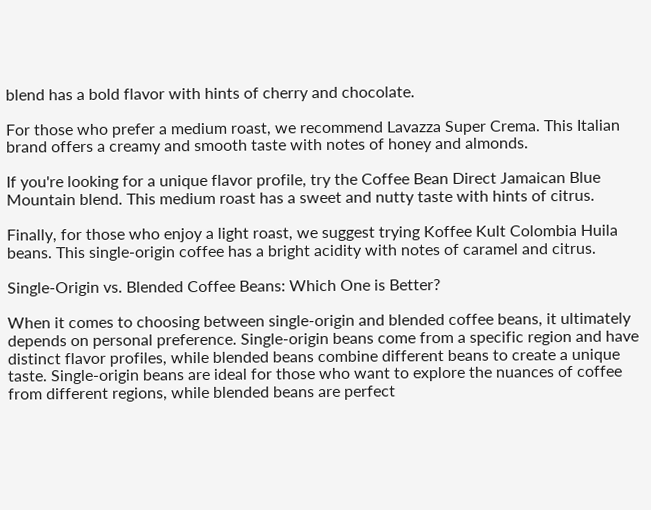blend has a bold flavor with hints of cherry and chocolate.

For those who prefer a medium roast, we recommend Lavazza Super Crema. This Italian brand offers a creamy and smooth taste with notes of honey and almonds.

If you're looking for a unique flavor profile, try the Coffee Bean Direct Jamaican Blue Mountain blend. This medium roast has a sweet and nutty taste with hints of citrus.

Finally, for those who enjoy a light roast, we suggest trying Koffee Kult Colombia Huila beans. This single-origin coffee has a bright acidity with notes of caramel and citrus.

Single-Origin vs. Blended Coffee Beans: Which One is Better?

When it comes to choosing between single-origin and blended coffee beans, it ultimately depends on personal preference. Single-origin beans come from a specific region and have distinct flavor profiles, while blended beans combine different beans to create a unique taste. Single-origin beans are ideal for those who want to explore the nuances of coffee from different regions, while blended beans are perfect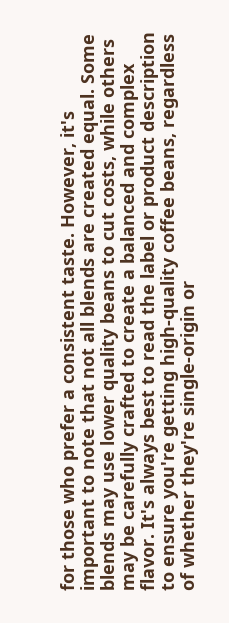for those who prefer a consistent taste. However, it's important to note that not all blends are created equal. Some blends may use lower quality beans to cut costs, while others may be carefully crafted to create a balanced and complex flavor. It's always best to read the label or product description to ensure you're getting high-quality coffee beans, regardless of whether they're single-origin or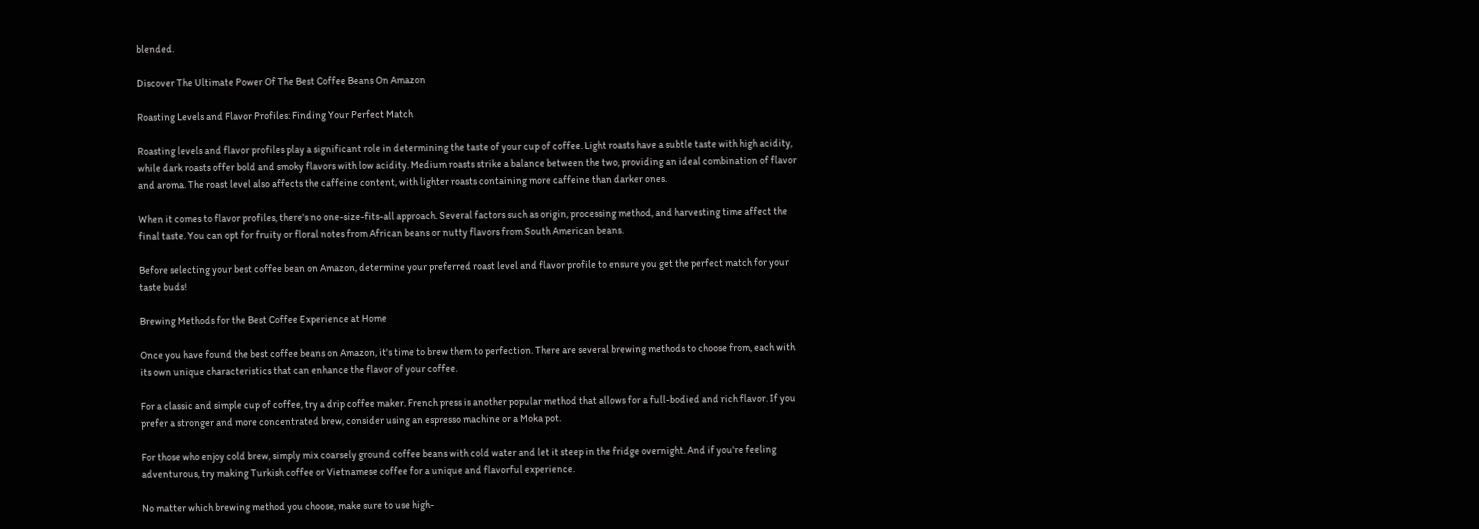blended.

Discover The Ultimate Power Of The Best Coffee Beans On Amazon

Roasting Levels and Flavor Profiles: Finding Your Perfect Match

Roasting levels and flavor profiles play a significant role in determining the taste of your cup of coffee. Light roasts have a subtle taste with high acidity, while dark roasts offer bold and smoky flavors with low acidity. Medium roasts strike a balance between the two, providing an ideal combination of flavor and aroma. The roast level also affects the caffeine content, with lighter roasts containing more caffeine than darker ones.

When it comes to flavor profiles, there's no one-size-fits-all approach. Several factors such as origin, processing method, and harvesting time affect the final taste. You can opt for fruity or floral notes from African beans or nutty flavors from South American beans.

Before selecting your best coffee bean on Amazon, determine your preferred roast level and flavor profile to ensure you get the perfect match for your taste buds!

Brewing Methods for the Best Coffee Experience at Home

Once you have found the best coffee beans on Amazon, it's time to brew them to perfection. There are several brewing methods to choose from, each with its own unique characteristics that can enhance the flavor of your coffee.

For a classic and simple cup of coffee, try a drip coffee maker. French press is another popular method that allows for a full-bodied and rich flavor. If you prefer a stronger and more concentrated brew, consider using an espresso machine or a Moka pot.

For those who enjoy cold brew, simply mix coarsely ground coffee beans with cold water and let it steep in the fridge overnight. And if you're feeling adventurous, try making Turkish coffee or Vietnamese coffee for a unique and flavorful experience.

No matter which brewing method you choose, make sure to use high-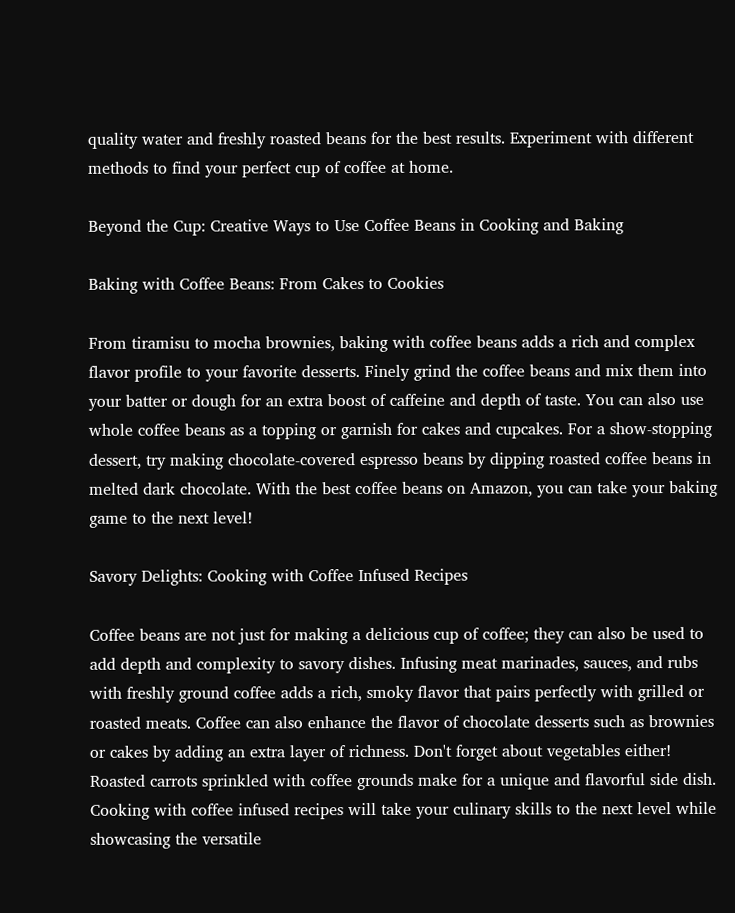quality water and freshly roasted beans for the best results. Experiment with different methods to find your perfect cup of coffee at home.

Beyond the Cup: Creative Ways to Use Coffee Beans in Cooking and Baking

Baking with Coffee Beans: From Cakes to Cookies

From tiramisu to mocha brownies, baking with coffee beans adds a rich and complex flavor profile to your favorite desserts. Finely grind the coffee beans and mix them into your batter or dough for an extra boost of caffeine and depth of taste. You can also use whole coffee beans as a topping or garnish for cakes and cupcakes. For a show-stopping dessert, try making chocolate-covered espresso beans by dipping roasted coffee beans in melted dark chocolate. With the best coffee beans on Amazon, you can take your baking game to the next level!

Savory Delights: Cooking with Coffee Infused Recipes

Coffee beans are not just for making a delicious cup of coffee; they can also be used to add depth and complexity to savory dishes. Infusing meat marinades, sauces, and rubs with freshly ground coffee adds a rich, smoky flavor that pairs perfectly with grilled or roasted meats. Coffee can also enhance the flavor of chocolate desserts such as brownies or cakes by adding an extra layer of richness. Don't forget about vegetables either! Roasted carrots sprinkled with coffee grounds make for a unique and flavorful side dish. Cooking with coffee infused recipes will take your culinary skills to the next level while showcasing the versatile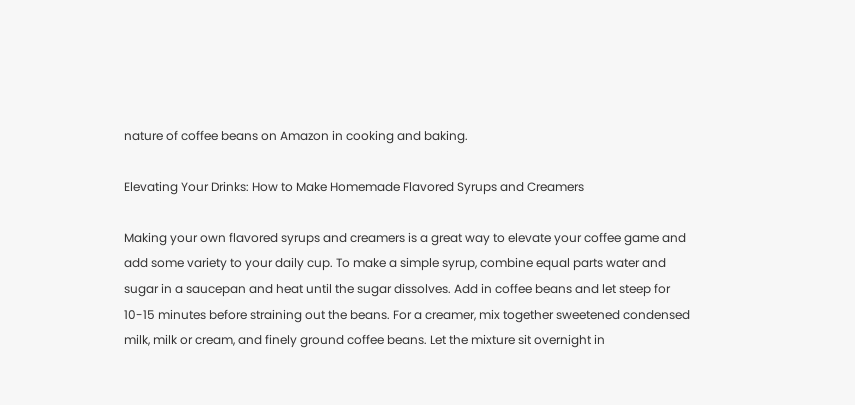nature of coffee beans on Amazon in cooking and baking.

Elevating Your Drinks: How to Make Homemade Flavored Syrups and Creamers

Making your own flavored syrups and creamers is a great way to elevate your coffee game and add some variety to your daily cup. To make a simple syrup, combine equal parts water and sugar in a saucepan and heat until the sugar dissolves. Add in coffee beans and let steep for 10-15 minutes before straining out the beans. For a creamer, mix together sweetened condensed milk, milk or cream, and finely ground coffee beans. Let the mixture sit overnight in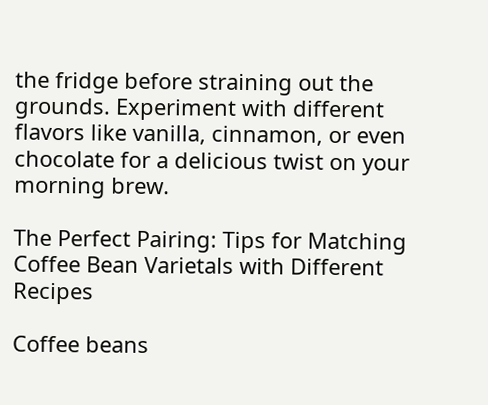the fridge before straining out the grounds. Experiment with different flavors like vanilla, cinnamon, or even chocolate for a delicious twist on your morning brew.

The Perfect Pairing: Tips for Matching Coffee Bean Varietals with Different Recipes

Coffee beans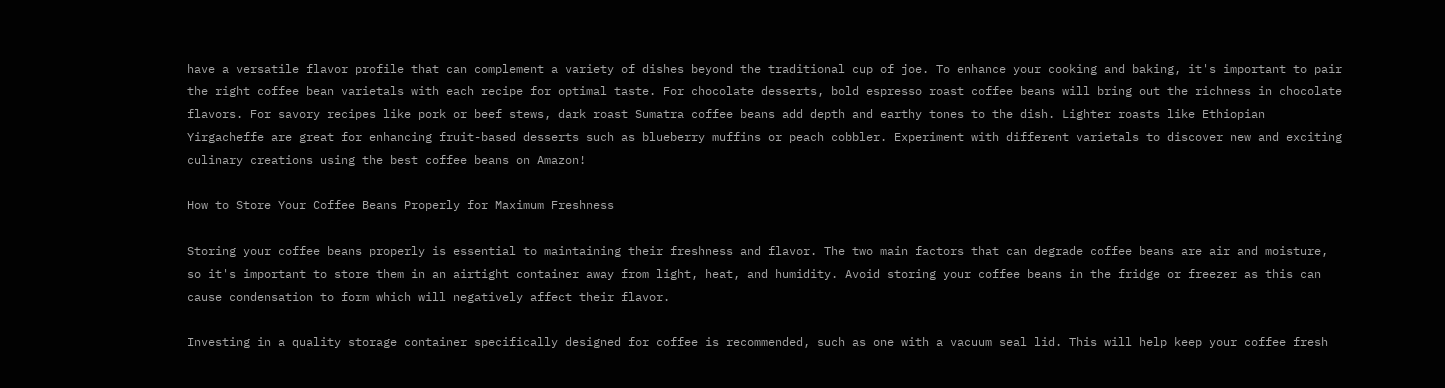have a versatile flavor profile that can complement a variety of dishes beyond the traditional cup of joe. To enhance your cooking and baking, it's important to pair the right coffee bean varietals with each recipe for optimal taste. For chocolate desserts, bold espresso roast coffee beans will bring out the richness in chocolate flavors. For savory recipes like pork or beef stews, dark roast Sumatra coffee beans add depth and earthy tones to the dish. Lighter roasts like Ethiopian Yirgacheffe are great for enhancing fruit-based desserts such as blueberry muffins or peach cobbler. Experiment with different varietals to discover new and exciting culinary creations using the best coffee beans on Amazon!

How to Store Your Coffee Beans Properly for Maximum Freshness

Storing your coffee beans properly is essential to maintaining their freshness and flavor. The two main factors that can degrade coffee beans are air and moisture, so it's important to store them in an airtight container away from light, heat, and humidity. Avoid storing your coffee beans in the fridge or freezer as this can cause condensation to form which will negatively affect their flavor.

Investing in a quality storage container specifically designed for coffee is recommended, such as one with a vacuum seal lid. This will help keep your coffee fresh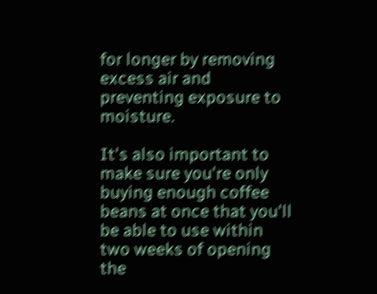for longer by removing excess air and preventing exposure to moisture.

It's also important to make sure you're only buying enough coffee beans at once that you'll be able to use within two weeks of opening the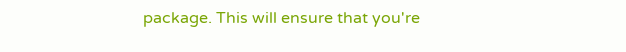package. This will ensure that you're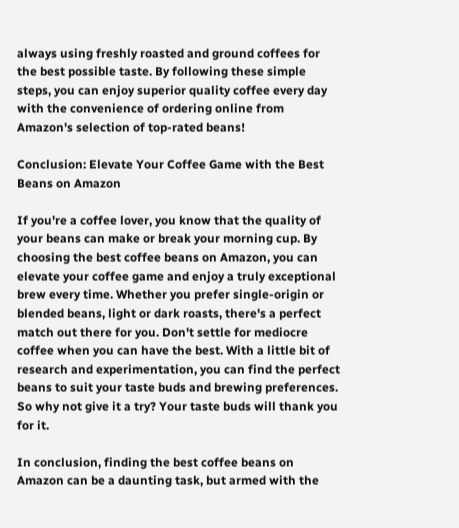always using freshly roasted and ground coffees for the best possible taste. By following these simple steps, you can enjoy superior quality coffee every day with the convenience of ordering online from Amazon's selection of top-rated beans!

Conclusion: Elevate Your Coffee Game with the Best Beans on Amazon

If you're a coffee lover, you know that the quality of your beans can make or break your morning cup. By choosing the best coffee beans on Amazon, you can elevate your coffee game and enjoy a truly exceptional brew every time. Whether you prefer single-origin or blended beans, light or dark roasts, there's a perfect match out there for you. Don't settle for mediocre coffee when you can have the best. With a little bit of research and experimentation, you can find the perfect beans to suit your taste buds and brewing preferences. So why not give it a try? Your taste buds will thank you for it.

In conclusion, finding the best coffee beans on Amazon can be a daunting task, but armed with the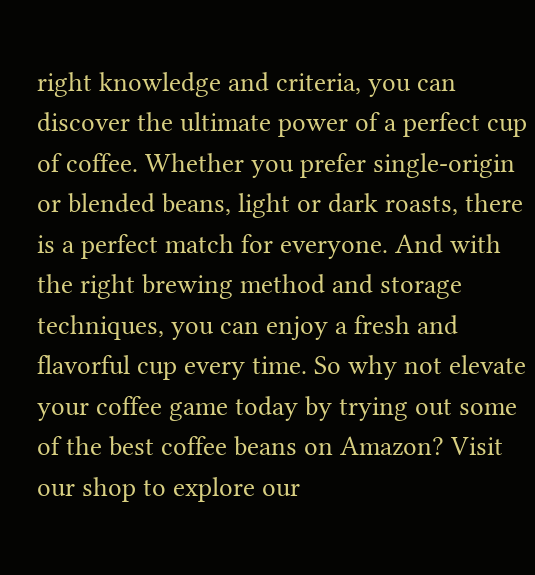right knowledge and criteria, you can discover the ultimate power of a perfect cup of coffee. Whether you prefer single-origin or blended beans, light or dark roasts, there is a perfect match for everyone. And with the right brewing method and storage techniques, you can enjoy a fresh and flavorful cup every time. So why not elevate your coffee game today by trying out some of the best coffee beans on Amazon? Visit our shop to explore our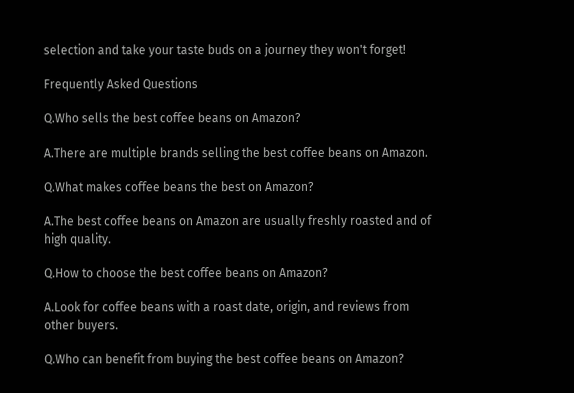selection and take your taste buds on a journey they won't forget!

Frequently Asked Questions

Q.Who sells the best coffee beans on Amazon?

A.There are multiple brands selling the best coffee beans on Amazon.

Q.What makes coffee beans the best on Amazon?

A.The best coffee beans on Amazon are usually freshly roasted and of high quality.

Q.How to choose the best coffee beans on Amazon?

A.Look for coffee beans with a roast date, origin, and reviews from other buyers.

Q.Who can benefit from buying the best coffee beans on Amazon?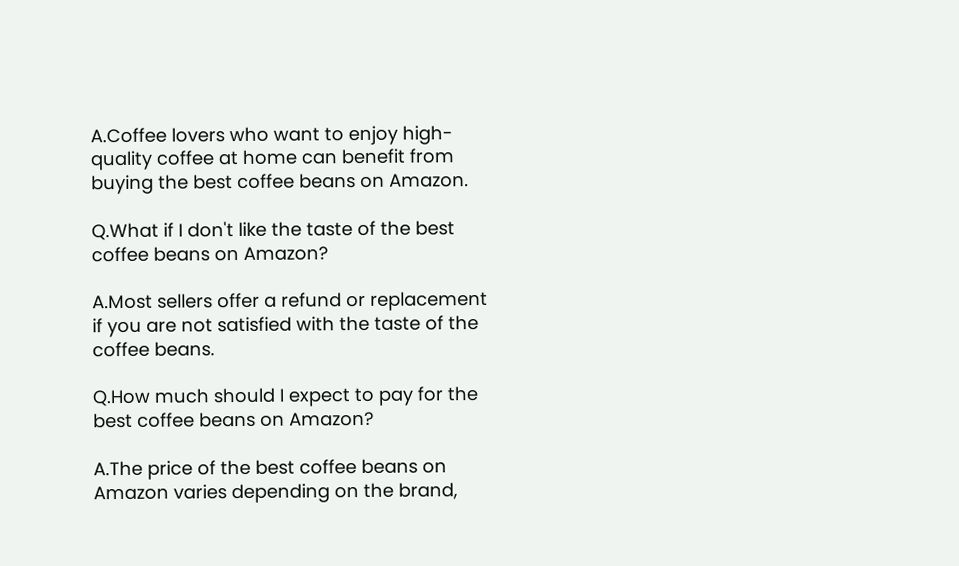A.Coffee lovers who want to enjoy high-quality coffee at home can benefit from buying the best coffee beans on Amazon.

Q.What if I don't like the taste of the best coffee beans on Amazon?

A.Most sellers offer a refund or replacement if you are not satisfied with the taste of the coffee beans.

Q.How much should I expect to pay for the best coffee beans on Amazon?

A.The price of the best coffee beans on Amazon varies depending on the brand,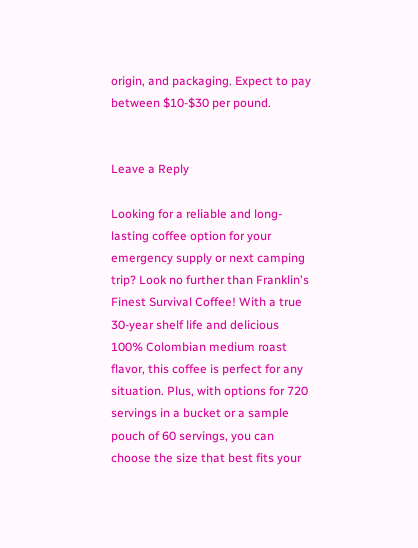origin, and packaging. Expect to pay between $10-$30 per pound.


Leave a Reply

Looking for a reliable and long-lasting coffee option for your emergency supply or next camping trip? Look no further than Franklin's Finest Survival Coffee! With a true 30-year shelf life and delicious 100% Colombian medium roast flavor, this coffee is perfect for any situation. Plus, with options for 720 servings in a bucket or a sample pouch of 60 servings, you can choose the size that best fits your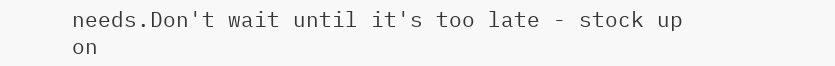needs.Don't wait until it's too late - stock up on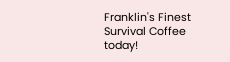Franklin's Finest Survival Coffee today!